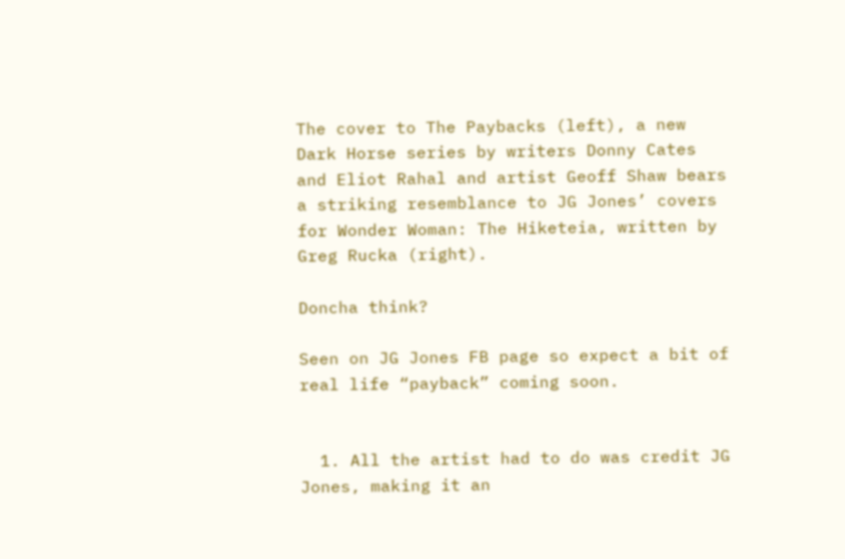The cover to The Paybacks (left), a new Dark Horse series by writers Donny Cates and Eliot Rahal and artist Geoff Shaw bears a striking resemblance to JG Jones’ covers for Wonder Woman: The Hiketeia, written by Greg Rucka (right).

Doncha think?

Seen on JG Jones FB page so expect a bit of real life “payback” coming soon.


  1. All the artist had to do was credit JG Jones, making it an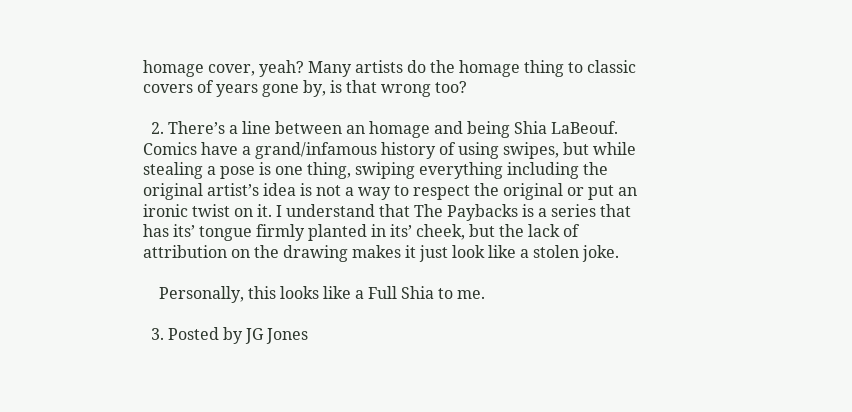homage cover, yeah? Many artists do the homage thing to classic covers of years gone by, is that wrong too?

  2. There’s a line between an homage and being Shia LaBeouf. Comics have a grand/infamous history of using swipes, but while stealing a pose is one thing, swiping everything including the original artist’s idea is not a way to respect the original or put an ironic twist on it. I understand that The Paybacks is a series that has its’ tongue firmly planted in its’ cheek, but the lack of attribution on the drawing makes it just look like a stolen joke.

    Personally, this looks like a Full Shia to me.

  3. Posted by JG Jones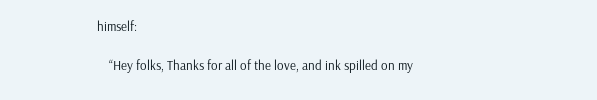himself:

    “Hey folks, Thanks for all of the love, and ink spilled on my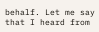behalf. Let me say that I heard from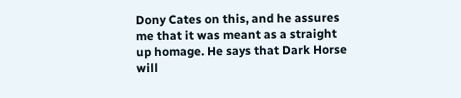Dony Cates on this, and he assures me that it was meant as a straight up homage. He says that Dark Horse will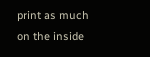print as much on the inside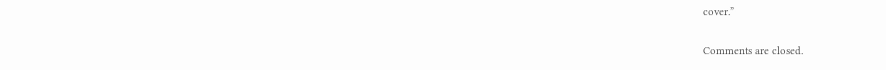cover.”

Comments are closed.